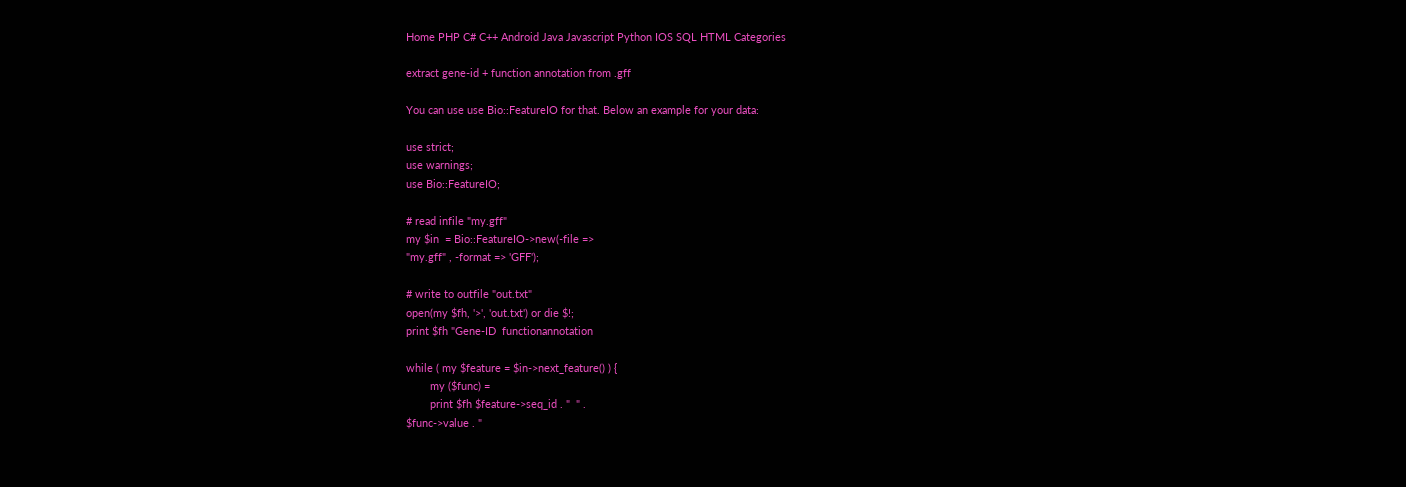Home PHP C# C++ Android Java Javascript Python IOS SQL HTML Categories

extract gene-id + function annotation from .gff

You can use use Bio::FeatureIO for that. Below an example for your data:

use strict;
use warnings;
use Bio::FeatureIO;

# read infile "my.gff"
my $in  = Bio::FeatureIO->new(-file =>
"my.gff" , -format => 'GFF');

# write to outfile "out.txt"
open(my $fh, '>', 'out.txt') or die $!;
print $fh "Gene-ID  functionannotation

while ( my $feature = $in->next_feature() ) {
        my ($func) =
        print $fh $feature->seq_id . "  " .
$func->value . "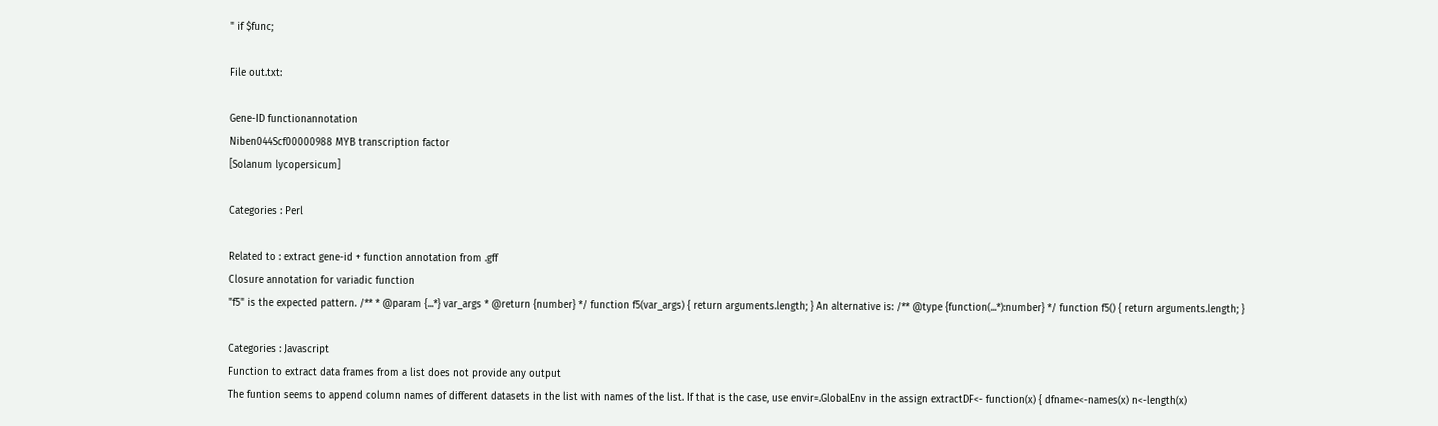" if $func;

File out.txt:

Gene-ID functionannotation
Niben044Scf00000988 MYB transcription factor
[Solanum lycopersicum]

Categories : Perl

Related to : extract gene-id + function annotation from .gff
Closure annotation for variadic function
"f5" is the expected pattern. /** * @param {...*} var_args * @return {number} */ function f5(var_args) { return arguments.length; } An alternative is: /** @type {function(...*):number} */ function f5() { return arguments.length; }

Categories : Javascript
Function to extract data frames from a list does not provide any output
The funtion seems to append column names of different datasets in the list with names of the list. If that is the case, use envir=.GlobalEnv in the assign extractDF<- function(x) { dfname<-names(x) n<-length(x)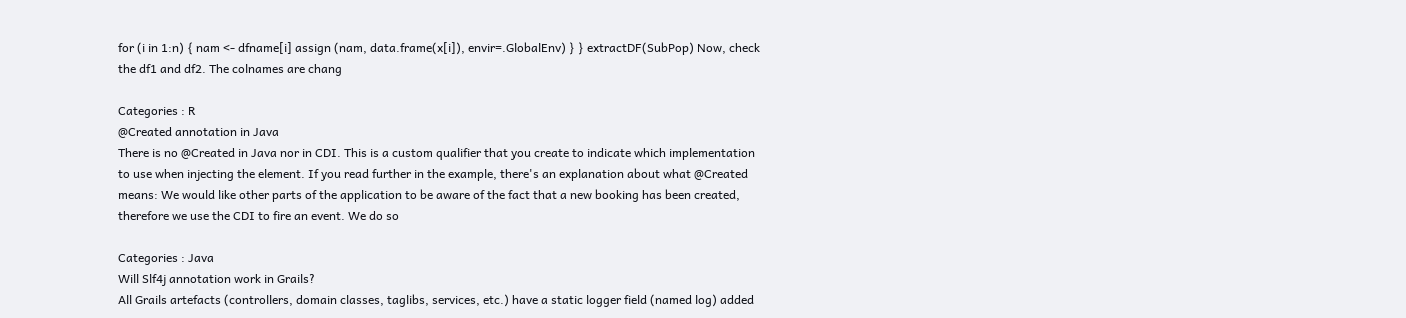for (i in 1:n) { nam <- dfname[i] assign (nam, data.frame(x[i]), envir=.GlobalEnv) } } extractDF(SubPop) Now, check the df1 and df2. The colnames are chang

Categories : R
@Created annotation in Java
There is no @Created in Java nor in CDI. This is a custom qualifier that you create to indicate which implementation to use when injecting the element. If you read further in the example, there's an explanation about what @Created means: We would like other parts of the application to be aware of the fact that a new booking has been created, therefore we use the CDI to fire an event. We do so

Categories : Java
Will Slf4j annotation work in Grails?
All Grails artefacts (controllers, domain classes, taglibs, services, etc.) have a static logger field (named log) added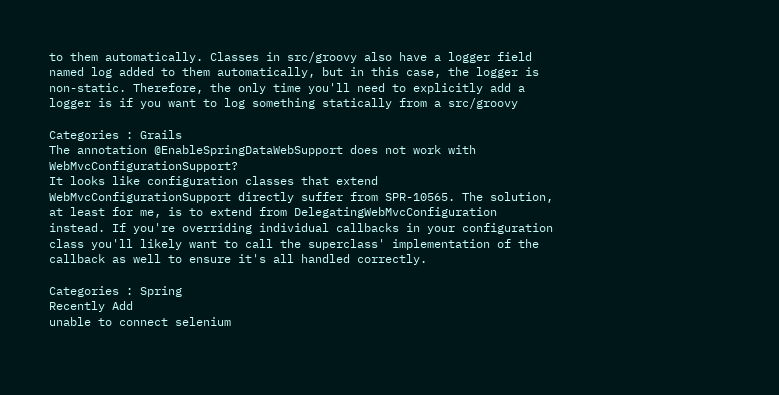to them automatically. Classes in src/groovy also have a logger field named log added to them automatically, but in this case, the logger is non-static. Therefore, the only time you'll need to explicitly add a logger is if you want to log something statically from a src/groovy

Categories : Grails
The annotation @EnableSpringDataWebSupport does not work with WebMvcConfigurationSupport?
It looks like configuration classes that extend WebMvcConfigurationSupport directly suffer from SPR-10565. The solution, at least for me, is to extend from DelegatingWebMvcConfiguration instead. If you're overriding individual callbacks in your configuration class you'll likely want to call the superclass' implementation of the callback as well to ensure it's all handled correctly.

Categories : Spring
Recently Add
unable to connect selenium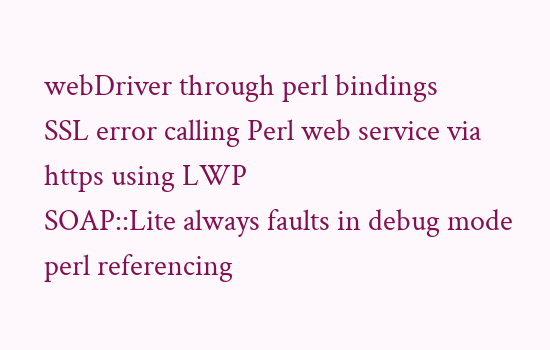webDriver through perl bindings
SSL error calling Perl web service via https using LWP
SOAP::Lite always faults in debug mode
perl referencing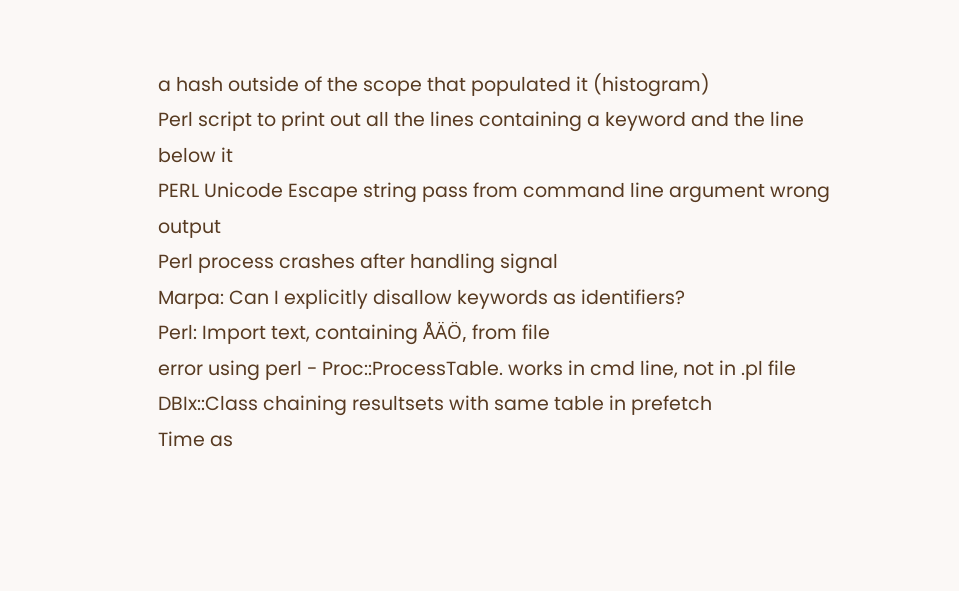a hash outside of the scope that populated it (histogram)
Perl script to print out all the lines containing a keyword and the line below it
PERL Unicode Escape string pass from command line argument wrong output
Perl process crashes after handling signal
Marpa: Can I explicitly disallow keywords as identifiers?
Perl: Import text, containing ÅÄÖ, from file
error using perl - Proc::ProcessTable. works in cmd line, not in .pl file
DBIx::Class chaining resultsets with same table in prefetch
Time as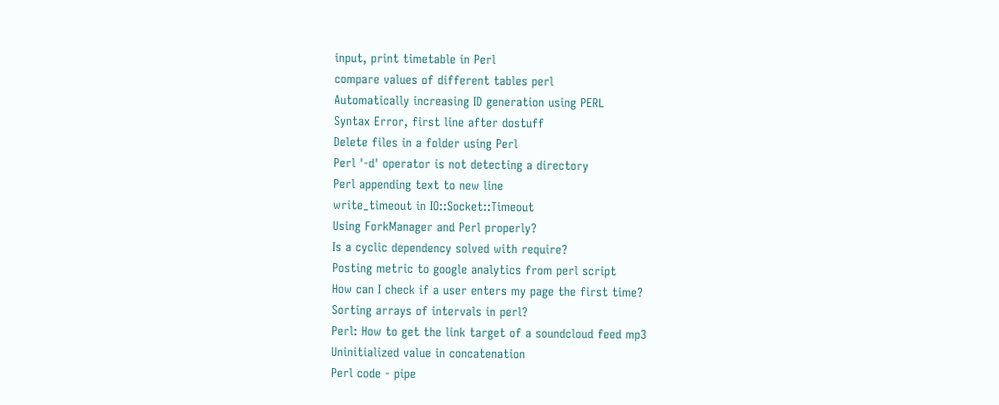input, print timetable in Perl
compare values of different tables perl
Automatically increasing ID generation using PERL
Syntax Error, first line after dostuff
Delete files in a folder using Perl
Perl '-d' operator is not detecting a directory
Perl appending text to new line
write_timeout in IO::Socket::Timeout
Using ForkManager and Perl properly?
Is a cyclic dependency solved with require?
Posting metric to google analytics from perl script
How can I check if a user enters my page the first time?
Sorting arrays of intervals in perl?
Perl: How to get the link target of a soundcloud feed mp3
Uninitialized value in concatenation
Perl code - pipe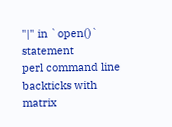"|" in `open()` statement
perl command line backticks with matrix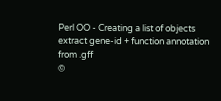Perl OO - Creating a list of objects
extract gene-id + function annotation from .gff
©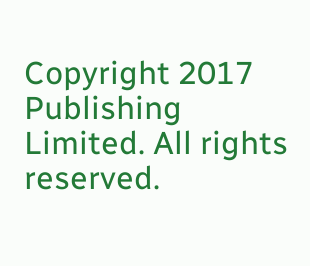Copyright 2017 Publishing Limited. All rights reserved.